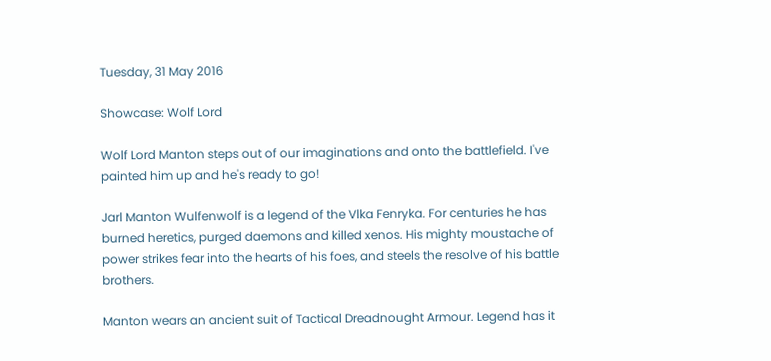Tuesday, 31 May 2016

Showcase: Wolf Lord

Wolf Lord Manton steps out of our imaginations and onto the battlefield. I've painted him up and he's ready to go!

Jarl Manton Wulfenwolf is a legend of the Vlka Fenryka. For centuries he has burned heretics, purged daemons and killed xenos. His mighty moustache of power strikes fear into the hearts of his foes, and steels the resolve of his battle brothers.

Manton wears an ancient suit of Tactical Dreadnought Armour. Legend has it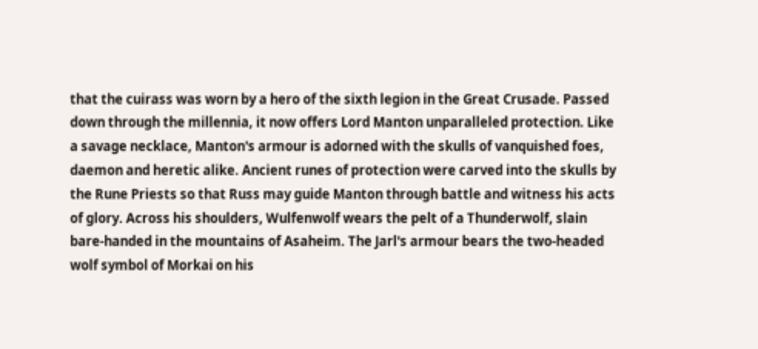that the cuirass was worn by a hero of the sixth legion in the Great Crusade. Passed down through the millennia, it now offers Lord Manton unparalleled protection. Like a savage necklace, Manton's armour is adorned with the skulls of vanquished foes, daemon and heretic alike. Ancient runes of protection were carved into the skulls by the Rune Priests so that Russ may guide Manton through battle and witness his acts of glory. Across his shoulders, Wulfenwolf wears the pelt of a Thunderwolf, slain bare-handed in the mountains of Asaheim. The Jarl's armour bears the two-headed wolf symbol of Morkai on his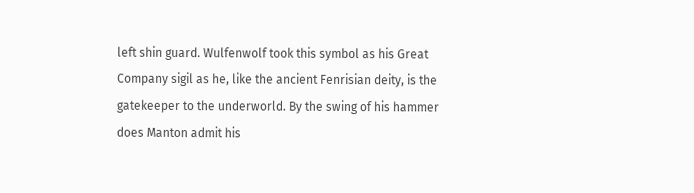left shin guard. Wulfenwolf took this symbol as his Great Company sigil as he, like the ancient Fenrisian deity, is the gatekeeper to the underworld. By the swing of his hammer does Manton admit his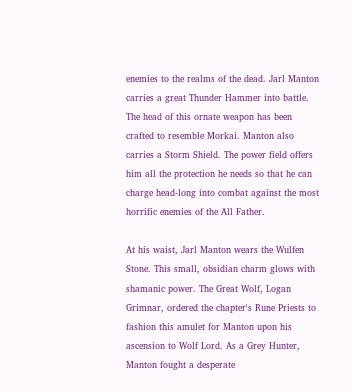enemies to the realms of the dead. Jarl Manton carries a great Thunder Hammer into battle. The head of this ornate weapon has been crafted to resemble Morkai. Manton also carries a Storm Shield. The power field offers him all the protection he needs so that he can charge head-long into combat against the most horrific enemies of the All Father.

At his waist, Jarl Manton wears the Wulfen Stone. This small, obsidian charm glows with shamanic power. The Great Wolf, Logan Grimnar, ordered the chapter's Rune Priests to fashion this amulet for Manton upon his ascension to Wolf Lord. As a Grey Hunter, Manton fought a desperate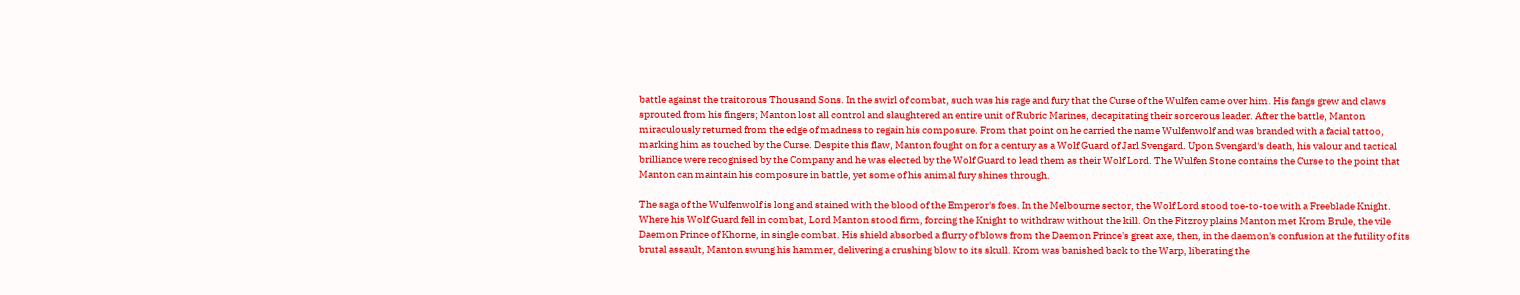battle against the traitorous Thousand Sons. In the swirl of combat, such was his rage and fury that the Curse of the Wulfen came over him. His fangs grew and claws sprouted from his fingers; Manton lost all control and slaughtered an entire unit of Rubric Marines, decapitating their sorcerous leader. After the battle, Manton miraculously returned from the edge of madness to regain his composure. From that point on he carried the name Wulfenwolf and was branded with a facial tattoo, marking him as touched by the Curse. Despite this flaw, Manton fought on for a century as a Wolf Guard of Jarl Svengard. Upon Svengard's death, his valour and tactical brilliance were recognised by the Company and he was elected by the Wolf Guard to lead them as their Wolf Lord. The Wulfen Stone contains the Curse to the point that Manton can maintain his composure in battle, yet some of his animal fury shines through.

The saga of the Wulfenwolf is long and stained with the blood of the Emperor's foes. In the Melbourne sector, the Wolf Lord stood toe-to-toe with a Freeblade Knight. Where his Wolf Guard fell in combat, Lord Manton stood firm, forcing the Knight to withdraw without the kill. On the Fitzroy plains Manton met Krom Brule, the vile Daemon Prince of Khorne, in single combat. His shield absorbed a flurry of blows from the Daemon Prince's great axe, then, in the daemon's confusion at the futility of its brutal assault, Manton swung his hammer, delivering a crushing blow to its skull. Krom was banished back to the Warp, liberating the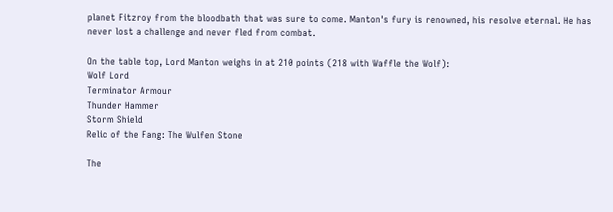planet Fitzroy from the bloodbath that was sure to come. Manton's fury is renowned, his resolve eternal. He has never lost a challenge and never fled from combat.

On the table top, Lord Manton weighs in at 210 points (218 with Waffle the Wolf):
Wolf Lord
Terminator Armour
Thunder Hammer
Storm Shield
Relic of the Fang: The Wulfen Stone

The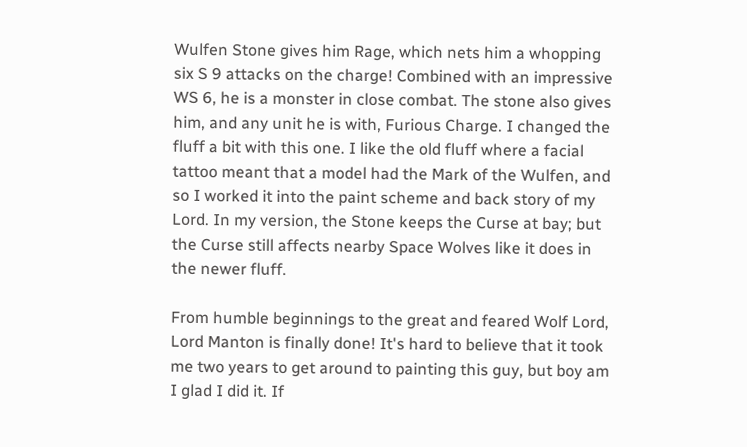Wulfen Stone gives him Rage, which nets him a whopping six S 9 attacks on the charge! Combined with an impressive WS 6, he is a monster in close combat. The stone also gives him, and any unit he is with, Furious Charge. I changed the fluff a bit with this one. I like the old fluff where a facial tattoo meant that a model had the Mark of the Wulfen, and so I worked it into the paint scheme and back story of my Lord. In my version, the Stone keeps the Curse at bay; but the Curse still affects nearby Space Wolves like it does in the newer fluff.

From humble beginnings to the great and feared Wolf Lord, Lord Manton is finally done! It's hard to believe that it took me two years to get around to painting this guy, but boy am I glad I did it. If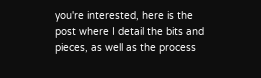you're interested, here is the post where I detail the bits and pieces, as well as the process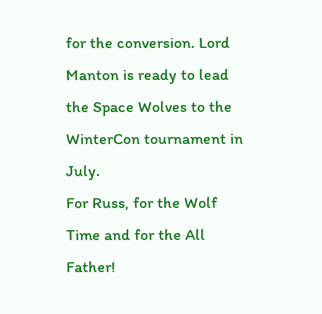for the conversion. Lord Manton is ready to lead the Space Wolves to the WinterCon tournament in July.
For Russ, for the Wolf Time and for the All Father!